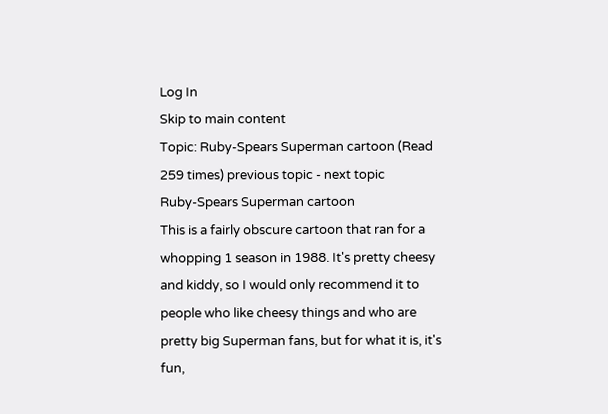Log In
Skip to main content
Topic: Ruby-Spears Superman cartoon (Read 259 times) previous topic - next topic
Ruby-Spears Superman cartoon
This is a fairly obscure cartoon that ran for a whopping 1 season in 1988. It's pretty cheesy and kiddy, so I would only recommend it to people who like cheesy things and who are pretty big Superman fans, but for what it is, it's fun,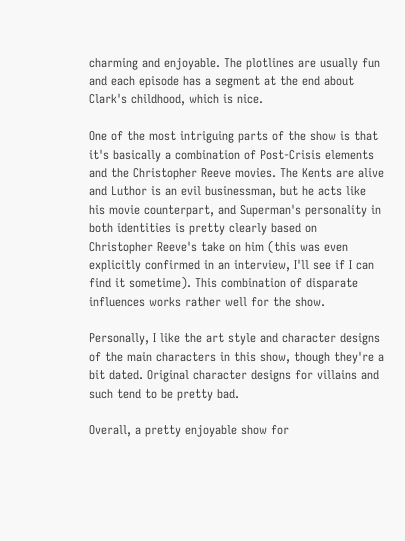charming and enjoyable. The plotlines are usually fun and each episode has a segment at the end about Clark's childhood, which is nice.

One of the most intriguing parts of the show is that it's basically a combination of Post-Crisis elements and the Christopher Reeve movies. The Kents are alive and Luthor is an evil businessman, but he acts like his movie counterpart, and Superman's personality in both identities is pretty clearly based on Christopher Reeve's take on him (this was even explicitly confirmed in an interview, I'll see if I can find it sometime). This combination of disparate influences works rather well for the show.

Personally, I like the art style and character designs of the main characters in this show, though they're a bit dated. Original character designs for villains and such tend to be pretty bad.

Overall, a pretty enjoyable show for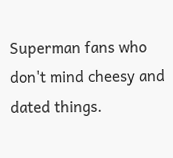Superman fans who don't mind cheesy and dated things.